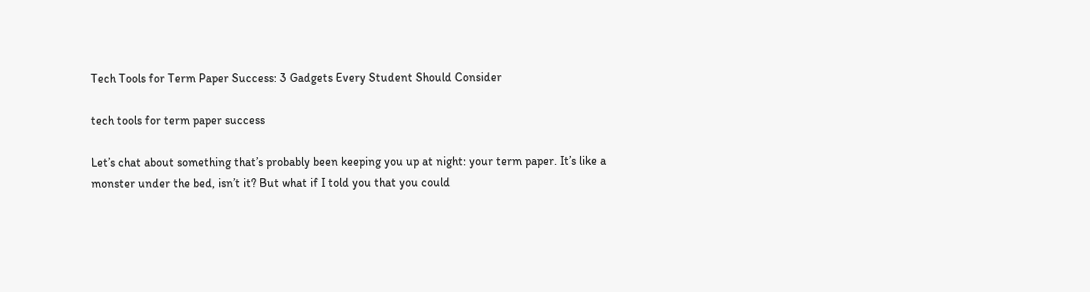Tech Tools for Term Paper Success: 3 Gadgets Every Student Should Consider

tech tools for term paper success

Let’s chat about something that’s probably been keeping you up at night: your term paper. It’s like a monster under the bed, isn’t it? But what if I told you that you could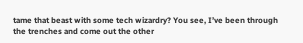tame that beast with some tech wizardry? You see, I’ve been through the trenches and come out the other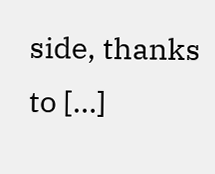side, thanks to […]